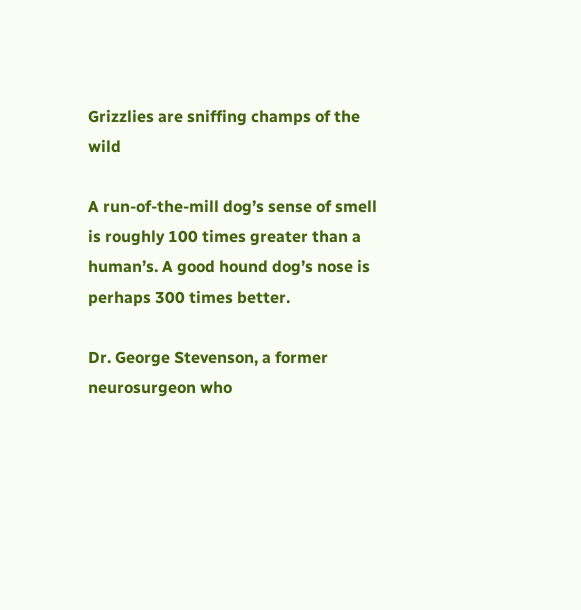Grizzlies are sniffing champs of the wild

A run-of-the-mill dog’s sense of smell is roughly 100 times greater than a human’s. A good hound dog’s nose is perhaps 300 times better.

Dr. George Stevenson, a former neurosurgeon who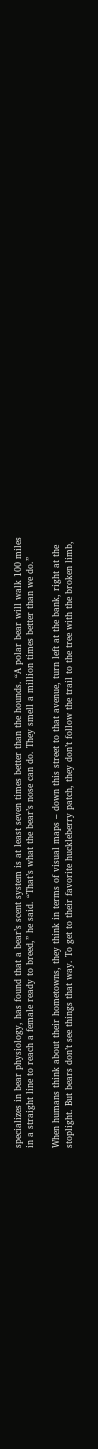specializes in bear physiology, has found that a bear’s scent system is at least seven times better than the hounds. “A polar bear will walk 100 miles in a straight line to reach a female ready to breed,” he said. “That’s what the bear’s nose can do. They smell a million times better than we do.”

When humans think about their hometowns, they think in terms of visual maps – down this street to that avenue, turn left at the bank, right at the stoplight. But bears don’t see things that way. To get to their favorite huckleberry patch, they don’t follow the trail to the tree with the broken limb,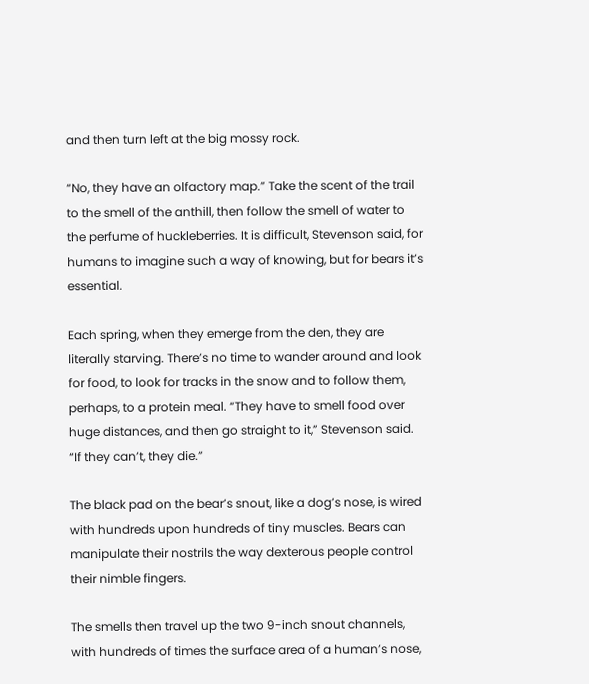and then turn left at the big mossy rock.

“No, they have an olfactory map.” Take the scent of the trail to the smell of the anthill, then follow the smell of water to the perfume of huckleberries. It is difficult, Stevenson said, for humans to imagine such a way of knowing, but for bears it’s essential.

Each spring, when they emerge from the den, they are literally starving. There’s no time to wander around and look for food, to look for tracks in the snow and to follow them, perhaps, to a protein meal. “They have to smell food over huge distances, and then go straight to it,” Stevenson said. “If they can’t, they die.”

The black pad on the bear’s snout, like a dog’s nose, is wired with hundreds upon hundreds of tiny muscles. Bears can manipulate their nostrils the way dexterous people control their nimble fingers.

The smells then travel up the two 9-inch snout channels, with hundreds of times the surface area of a human’s nose,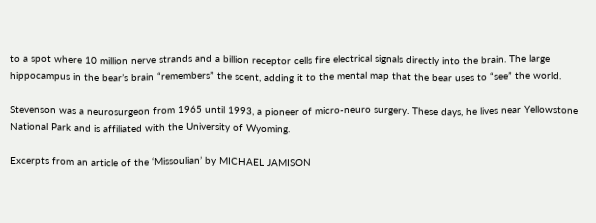to a spot where 10 million nerve strands and a billion receptor cells fire electrical signals directly into the brain. The large hippocampus in the bear’s brain “remembers” the scent, adding it to the mental map that the bear uses to “see” the world.

Stevenson was a neurosurgeon from 1965 until 1993, a pioneer of micro-neuro surgery. These days, he lives near Yellowstone National Park and is affiliated with the University of Wyoming.

Excerpts from an article of the ‘Missoulian’ by MICHAEL JAMISON